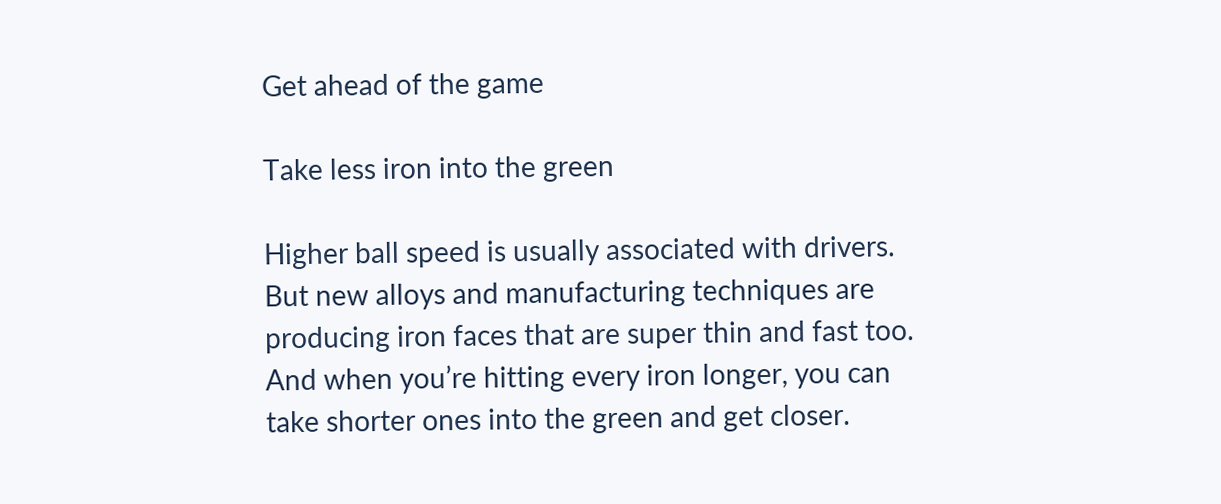Get ahead of the game

Take less iron into the green

Higher ball speed is usually associated with drivers. But new alloys and manufacturing techniques are producing iron faces that are super thin and fast too. And when you’re hitting every iron longer, you can take shorter ones into the green and get closer.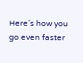Here’s how you go even faster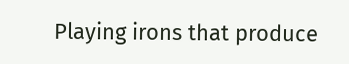Playing irons that produce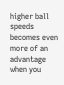higher ball speeds becomes even more of an advantage when you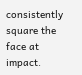consistently square the face at impact.